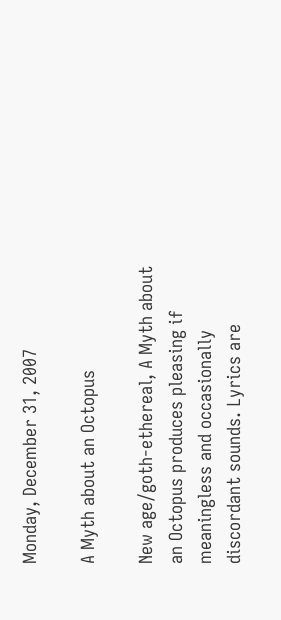Monday, December 31, 2007

A Myth about an Octopus

New age/goth-ethereal, A Myth about an Octopus produces pleasing if meaningless and occasionally discordant sounds. Lyrics are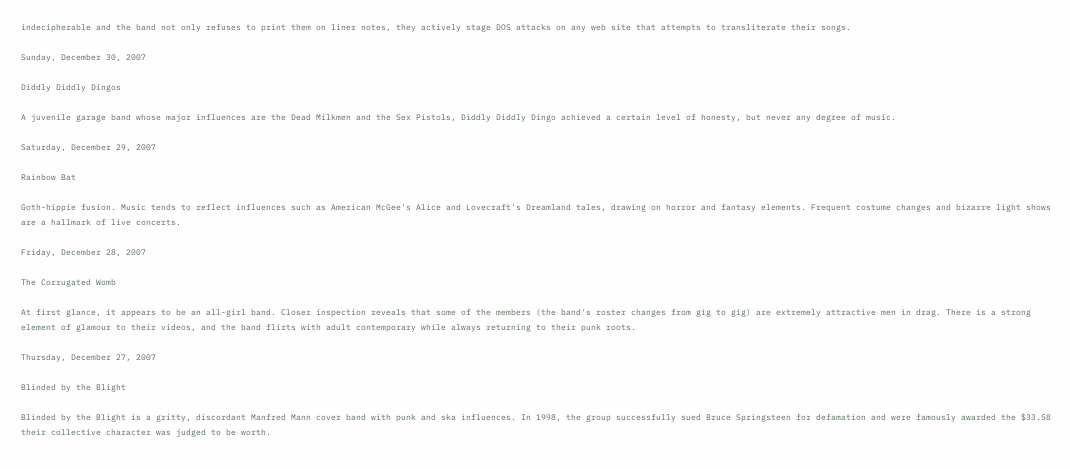indecipherable and the band not only refuses to print them on liner notes, they actively stage DOS attacks on any web site that attempts to transliterate their songs.

Sunday, December 30, 2007

Diddly Diddly Dingos

A juvenile garage band whose major influences are the Dead Milkmen and the Sex Pistols, Diddly Diddly Dingo achieved a certain level of honesty, but never any degree of music.

Saturday, December 29, 2007

Rainbow Bat

Goth-hippie fusion. Music tends to reflect influences such as American McGee's Alice and Lovecraft's Dreamland tales, drawing on horror and fantasy elements. Frequent costume changes and bizarre light shows are a hallmark of live concerts.

Friday, December 28, 2007

The Corrugated Womb

At first glance, it appears to be an all-girl band. Closer inspection reveals that some of the members (the band's roster changes from gig to gig) are extremely attractive men in drag. There is a strong element of glamour to their videos, and the band flirts with adult contemporary while always returning to their punk roots.

Thursday, December 27, 2007

Blinded by the Blight

Blinded by the Blight is a gritty, discordant Manfred Mann cover band with punk and ska influences. In 1998, the group successfully sued Bruce Springsteen for defamation and were famously awarded the $33.58 their collective character was judged to be worth.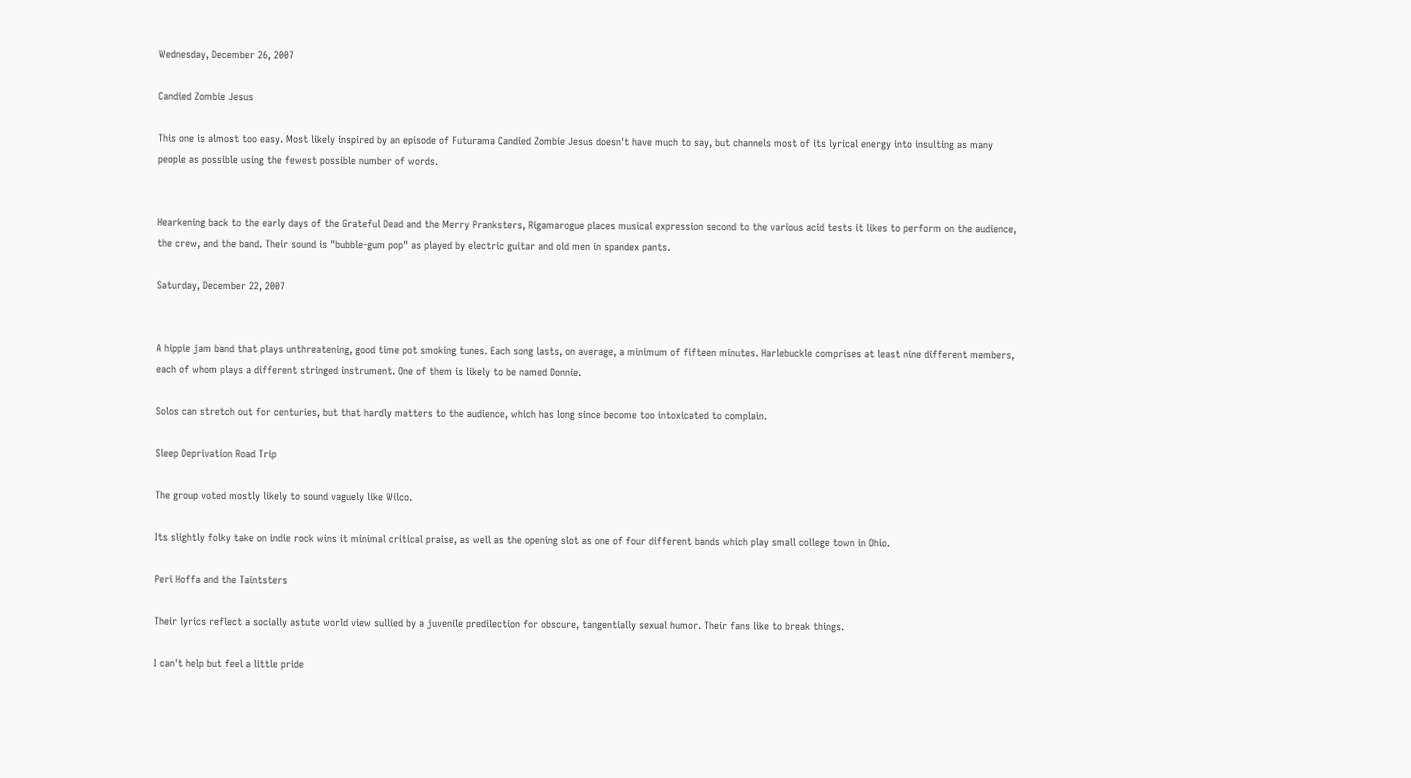Wednesday, December 26, 2007

Candied Zombie Jesus

This one is almost too easy. Most likely inspired by an episode of Futurama Candied Zombie Jesus doesn't have much to say, but channels most of its lyrical energy into insulting as many people as possible using the fewest possible number of words.


Hearkening back to the early days of the Grateful Dead and the Merry Pranksters, Rigamarogue places musical expression second to the various acid tests it likes to perform on the audience, the crew, and the band. Their sound is "bubble-gum pop" as played by electric guitar and old men in spandex pants.

Saturday, December 22, 2007


A hippie jam band that plays unthreatening, good time pot smoking tunes. Each song lasts, on average, a minimum of fifteen minutes. Harlebuckle comprises at least nine different members, each of whom plays a different stringed instrument. One of them is likely to be named Donnie.

Solos can stretch out for centuries, but that hardly matters to the audience, which has long since become too intoxicated to complain.

Sleep Deprivation Road Trip

The group voted mostly likely to sound vaguely like Wilco.

Its slightly folky take on indie rock wins it minimal critical praise, as well as the opening slot as one of four different bands which play small college town in Ohio.

Peri Hoffa and the Taintsters

Their lyrics reflect a socially astute world view sullied by a juvenile predilection for obscure, tangentially sexual humor. Their fans like to break things.

I can't help but feel a little pride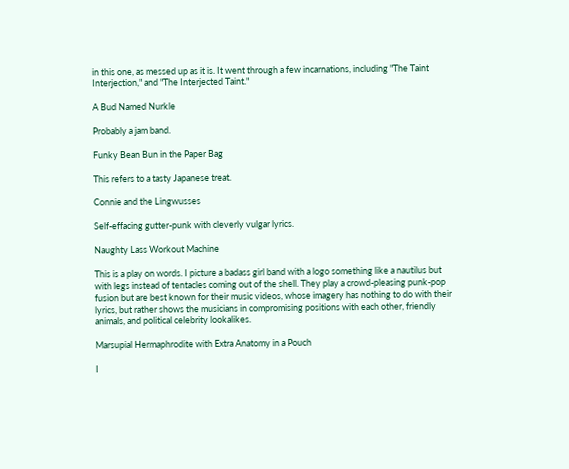in this one, as messed up as it is. It went through a few incarnations, including "The Taint Interjection," and "The Interjected Taint."

A Bud Named Nurkle

Probably a jam band.

Funky Bean Bun in the Paper Bag

This refers to a tasty Japanese treat.

Connie and the Lingwusses

Self-effacing gutter-punk with cleverly vulgar lyrics.

Naughty Lass Workout Machine

This is a play on words. I picture a badass girl band with a logo something like a nautilus but with legs instead of tentacles coming out of the shell. They play a crowd-pleasing punk-pop fusion but are best known for their music videos, whose imagery has nothing to do with their lyrics, but rather shows the musicians in compromising positions with each other, friendly animals, and political celebrity lookalikes.

Marsupial Hermaphrodite with Extra Anatomy in a Pouch

I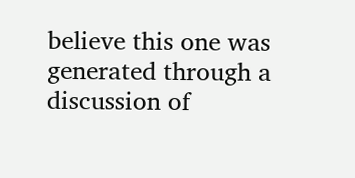believe this one was generated through a discussion of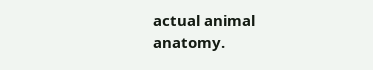actual animal anatomy.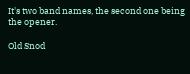It's two band names, the second one being the opener.

Old Snod